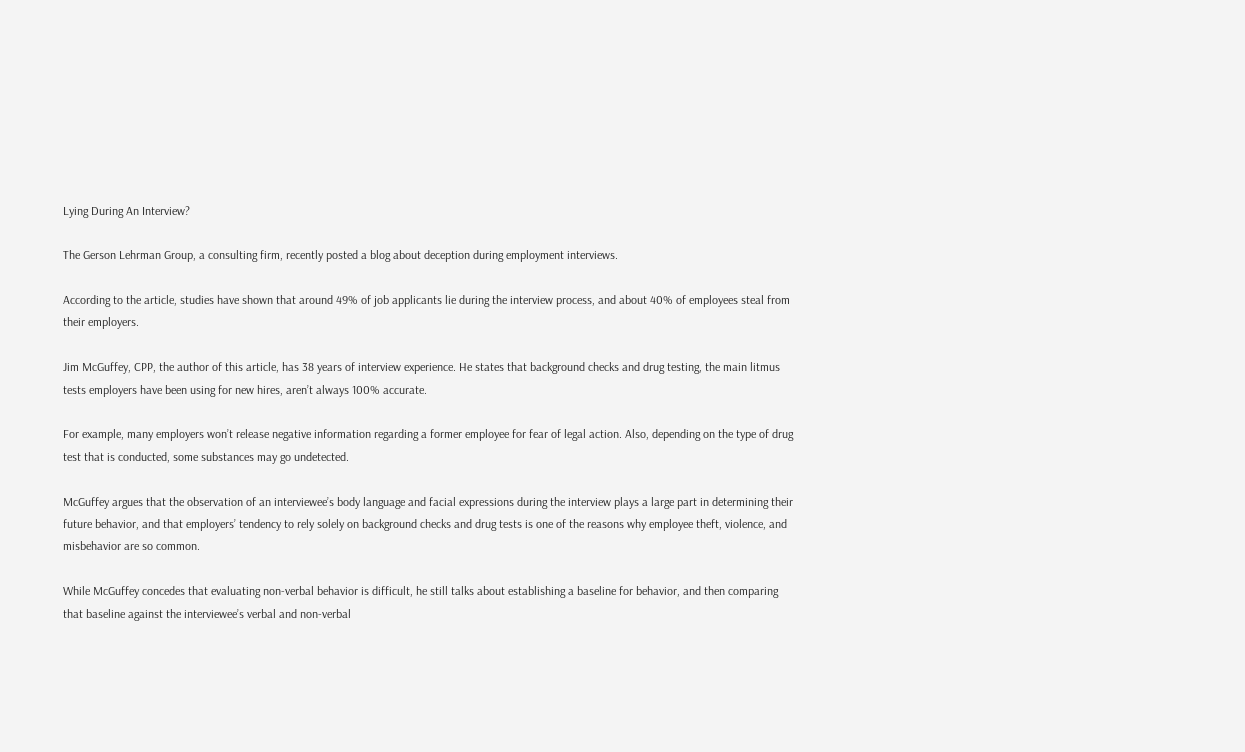Lying During An Interview?

The Gerson Lehrman Group, a consulting firm, recently posted a blog about deception during employment interviews.

According to the article, studies have shown that around 49% of job applicants lie during the interview process, and about 40% of employees steal from their employers.

Jim McGuffey, CPP, the author of this article, has 38 years of interview experience. He states that background checks and drug testing, the main litmus tests employers have been using for new hires, aren’t always 100% accurate.

For example, many employers won’t release negative information regarding a former employee for fear of legal action. Also, depending on the type of drug test that is conducted, some substances may go undetected.

McGuffey argues that the observation of an interviewee’s body language and facial expressions during the interview plays a large part in determining their future behavior, and that employers’ tendency to rely solely on background checks and drug tests is one of the reasons why employee theft, violence, and misbehavior are so common.

While McGuffey concedes that evaluating non-verbal behavior is difficult, he still talks about establishing a baseline for behavior, and then comparing that baseline against the interviewee’s verbal and non-verbal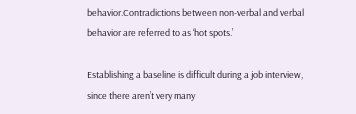behavior.Contradictions between non-verbal and verbal behavior are referred to as ‘hot spots.’

Establishing a baseline is difficult during a job interview, since there aren’t very many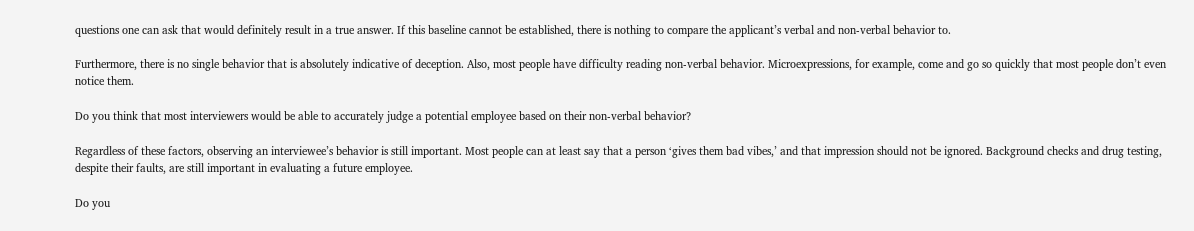questions one can ask that would definitely result in a true answer. If this baseline cannot be established, there is nothing to compare the applicant’s verbal and non-verbal behavior to.

Furthermore, there is no single behavior that is absolutely indicative of deception. Also, most people have difficulty reading non-verbal behavior. Microexpressions, for example, come and go so quickly that most people don’t even notice them.

Do you think that most interviewers would be able to accurately judge a potential employee based on their non-verbal behavior?

Regardless of these factors, observing an interviewee’s behavior is still important. Most people can at least say that a person ‘gives them bad vibes,’ and that impression should not be ignored. Background checks and drug testing, despite their faults, are still important in evaluating a future employee.

Do you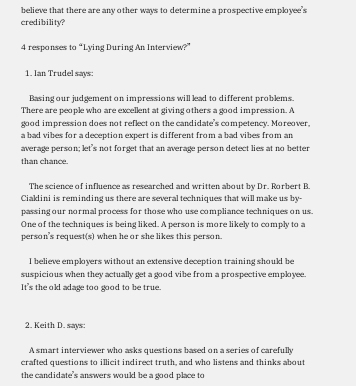believe that there are any other ways to determine a prospective employee’s credibility?

4 responses to “Lying During An Interview?”

  1. Ian Trudel says:

    Basing our judgement on impressions will lead to different problems. There are people who are excellent at giving others a good impression. A good impression does not reflect on the candidate’s competency. Moreover, a bad vibes for a deception expert is different from a bad vibes from an average person; let’s not forget that an average person detect lies at no better than chance.

    The science of influence as researched and written about by Dr. Rorbert B. Cialdini is reminding us there are several techniques that will make us by-passing our normal process for those who use compliance techniques on us. One of the techniques is being liked. A person is more likely to comply to a person’s request(s) when he or she likes this person.

    I believe employers without an extensive deception training should be suspicious when they actually get a good vibe from a prospective employee. It’s the old adage too good to be true.


  2. Keith D. says:

    A smart interviewer who asks questions based on a series of carefully crafted questions to illicit indirect truth, and who listens and thinks about the candidate’s answers would be a good place to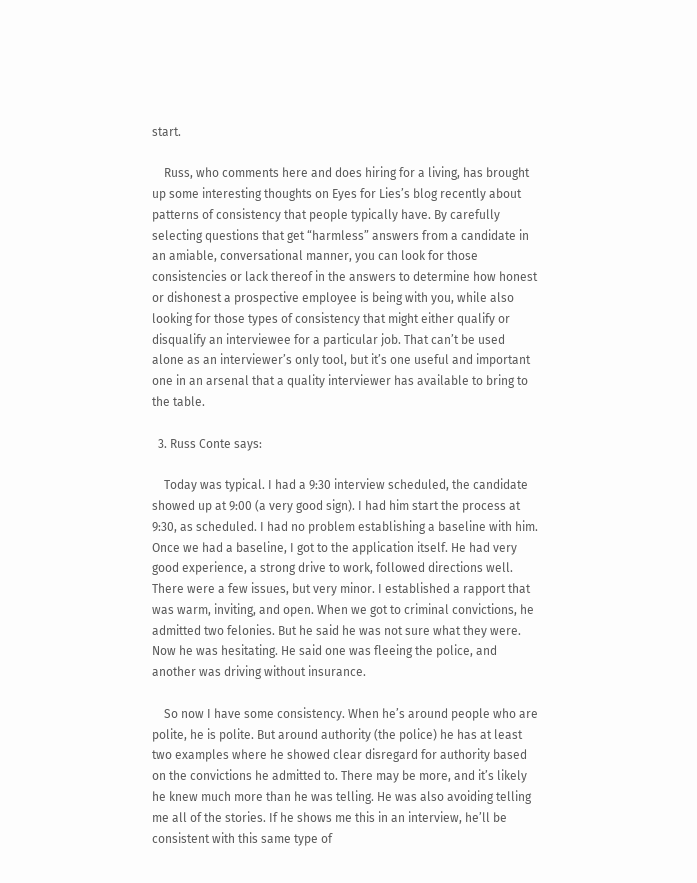start.

    Russ, who comments here and does hiring for a living, has brought up some interesting thoughts on Eyes for Lies’s blog recently about patterns of consistency that people typically have. By carefully selecting questions that get “harmless” answers from a candidate in an amiable, conversational manner, you can look for those consistencies or lack thereof in the answers to determine how honest or dishonest a prospective employee is being with you, while also looking for those types of consistency that might either qualify or disqualify an interviewee for a particular job. That can’t be used alone as an interviewer’s only tool, but it’s one useful and important one in an arsenal that a quality interviewer has available to bring to the table.

  3. Russ Conte says:

    Today was typical. I had a 9:30 interview scheduled, the candidate showed up at 9:00 (a very good sign). I had him start the process at 9:30, as scheduled. I had no problem establishing a baseline with him. Once we had a baseline, I got to the application itself. He had very good experience, a strong drive to work, followed directions well. There were a few issues, but very minor. I established a rapport that was warm, inviting, and open. When we got to criminal convictions, he admitted two felonies. But he said he was not sure what they were. Now he was hesitating. He said one was fleeing the police, and another was driving without insurance.

    So now I have some consistency. When he’s around people who are polite, he is polite. But around authority (the police) he has at least two examples where he showed clear disregard for authority based on the convictions he admitted to. There may be more, and it’s likely he knew much more than he was telling. He was also avoiding telling me all of the stories. If he shows me this in an interview, he’ll be consistent with this same type of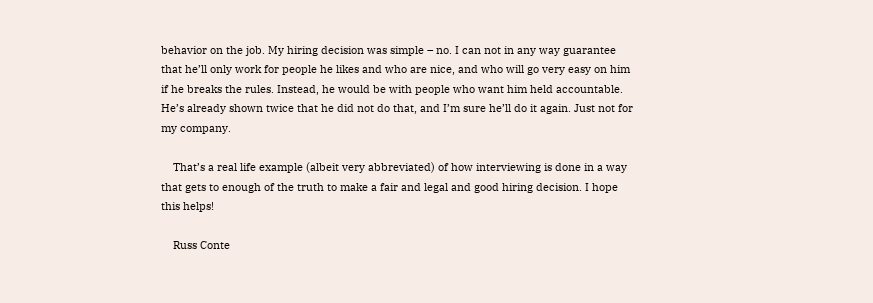behavior on the job. My hiring decision was simple – no. I can not in any way guarantee that he’ll only work for people he likes and who are nice, and who will go very easy on him if he breaks the rules. Instead, he would be with people who want him held accountable. He’s already shown twice that he did not do that, and I’m sure he’ll do it again. Just not for my company.

    That’s a real life example (albeit very abbreviated) of how interviewing is done in a way that gets to enough of the truth to make a fair and legal and good hiring decision. I hope this helps!

    Russ Conte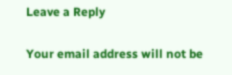Leave a Reply

Your email address will not be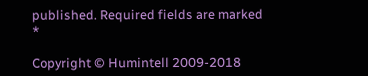published. Required fields are marked *

Copyright © Humintell 2009-2018